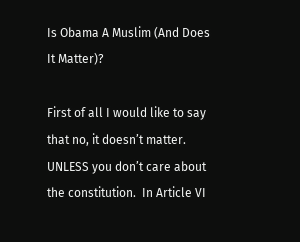Is Obama A Muslim (And Does It Matter)?

First of all I would like to say that no, it doesn’t matter. UNLESS you don’t care about the constitution.  In Article VI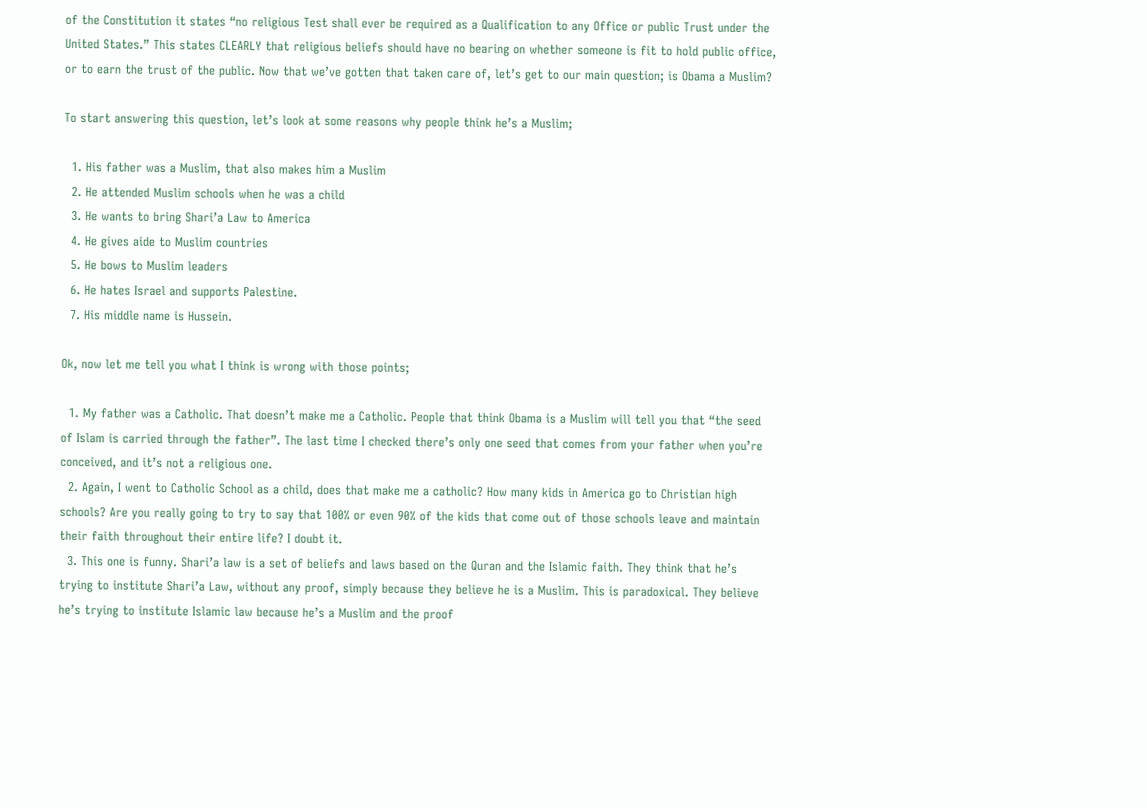of the Constitution it states “no religious Test shall ever be required as a Qualification to any Office or public Trust under the United States.” This states CLEARLY that religious beliefs should have no bearing on whether someone is fit to hold public office, or to earn the trust of the public. Now that we’ve gotten that taken care of, let’s get to our main question; is Obama a Muslim?

To start answering this question, let’s look at some reasons why people think he’s a Muslim;

  1. His father was a Muslim, that also makes him a Muslim
  2. He attended Muslim schools when he was a child
  3. He wants to bring Shari’a Law to America
  4. He gives aide to Muslim countries
  5. He bows to Muslim leaders
  6. He hates Israel and supports Palestine.
  7. His middle name is Hussein.

Ok, now let me tell you what I think is wrong with those points;

  1. My father was a Catholic. That doesn’t make me a Catholic. People that think Obama is a Muslim will tell you that “the seed of Islam is carried through the father”. The last time I checked there’s only one seed that comes from your father when you’re conceived, and it’s not a religious one.
  2. Again, I went to Catholic School as a child, does that make me a catholic? How many kids in America go to Christian high schools? Are you really going to try to say that 100% or even 90% of the kids that come out of those schools leave and maintain their faith throughout their entire life? I doubt it.
  3. This one is funny. Shari’a law is a set of beliefs and laws based on the Quran and the Islamic faith. They think that he’s trying to institute Shari’a Law, without any proof, simply because they believe he is a Muslim. This is paradoxical. They believe he’s trying to institute Islamic law because he’s a Muslim and the proof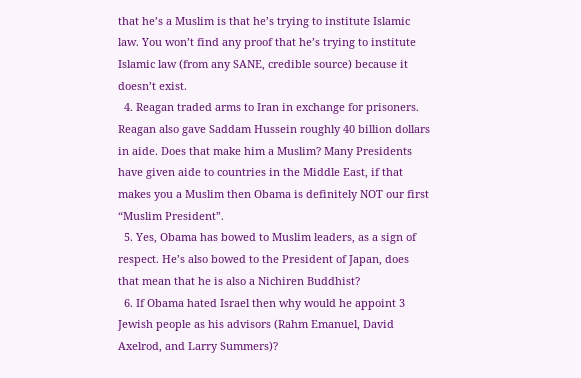that he’s a Muslim is that he’s trying to institute Islamic law. You won’t find any proof that he’s trying to institute Islamic law (from any SANE, credible source) because it doesn’t exist.
  4. Reagan traded arms to Iran in exchange for prisoners. Reagan also gave Saddam Hussein roughly 40 billion dollars in aide. Does that make him a Muslim? Many Presidents have given aide to countries in the Middle East, if that makes you a Muslim then Obama is definitely NOT our first “Muslim President”.
  5. Yes, Obama has bowed to Muslim leaders, as a sign of respect. He’s also bowed to the President of Japan, does that mean that he is also a Nichiren Buddhist?
  6. If Obama hated Israel then why would he appoint 3 Jewish people as his advisors (Rahm Emanuel, David Axelrod, and Larry Summers)?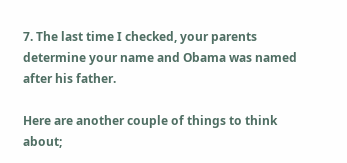7. The last time I checked, your parents determine your name and Obama was named after his father.

Here are another couple of things to think about;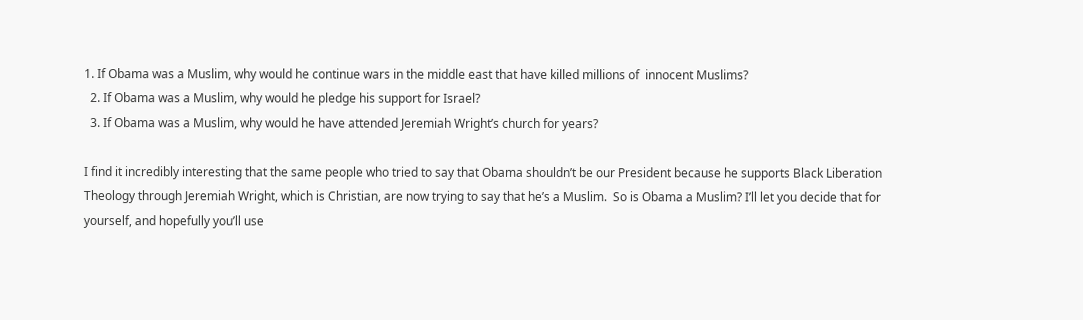1. If Obama was a Muslim, why would he continue wars in the middle east that have killed millions of  innocent Muslims?
  2. If Obama was a Muslim, why would he pledge his support for Israel?
  3. If Obama was a Muslim, why would he have attended Jeremiah Wright’s church for years?

I find it incredibly interesting that the same people who tried to say that Obama shouldn’t be our President because he supports Black Liberation Theology through Jeremiah Wright, which is Christian, are now trying to say that he’s a Muslim.  So is Obama a Muslim? I’ll let you decide that for yourself, and hopefully you’ll use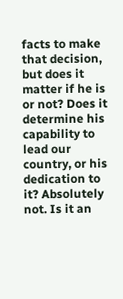facts to make that decision, but does it matter if he is or not? Does it determine his capability to lead our country, or his dedication to it? Absolutely not. Is it an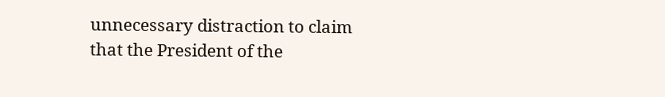unnecessary distraction to claim that the President of the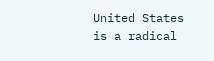United States is a radical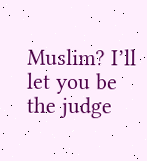Muslim? I’ll let you be the judge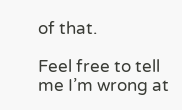of that.

Feel free to tell me I’m wrong at